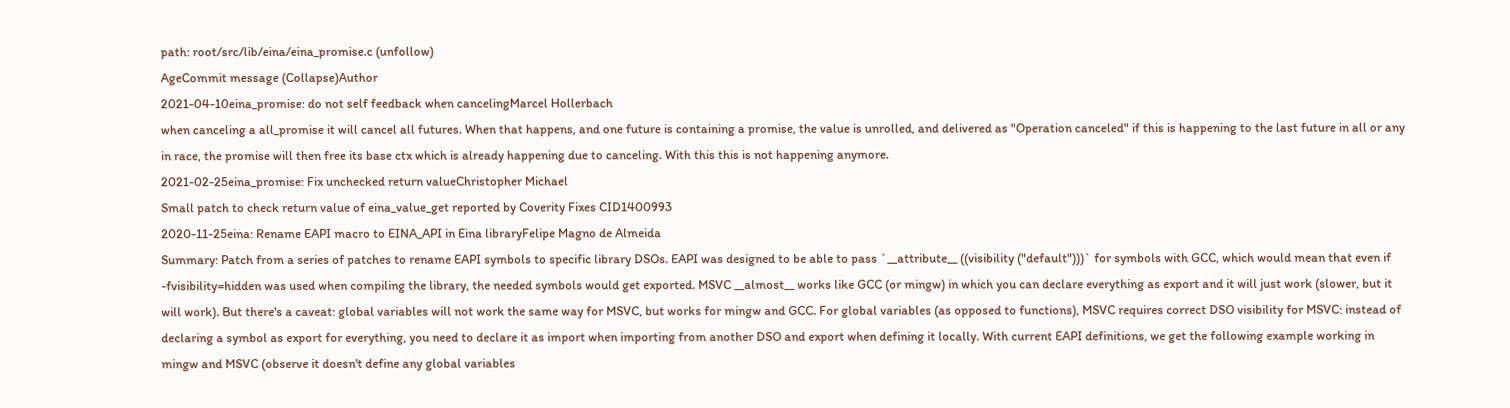path: root/src/lib/eina/eina_promise.c (unfollow)
AgeCommit message (Collapse)Author
2021-04-10eina_promise: do not self feedback when cancelingMarcel Hollerbach
when canceling a all_promise it will cancel all futures. When that happens, and one future is containing a promise, the value is unrolled, and delivered as "Operation canceled" if this is happening to the last future in all or any in race, the promise will then free its base ctx which is already happening due to canceling. With this this is not happening anymore.
2021-02-25eina_promise: Fix unchecked return valueChristopher Michael
Small patch to check return value of eina_value_get reported by Coverity Fixes CID1400993
2020-11-25eina: Rename EAPI macro to EINA_API in Eina libraryFelipe Magno de Almeida
Summary: Patch from a series of patches to rename EAPI symbols to specific library DSOs. EAPI was designed to be able to pass `__attribute__ ((visibility ("default")))` for symbols with GCC, which would mean that even if -fvisibility=hidden was used when compiling the library, the needed symbols would get exported. MSVC __almost__ works like GCC (or mingw) in which you can declare everything as export and it will just work (slower, but it will work). But there's a caveat: global variables will not work the same way for MSVC, but works for mingw and GCC. For global variables (as opposed to functions), MSVC requires correct DSO visibility for MSVC: instead of declaring a symbol as export for everything, you need to declare it as import when importing from another DSO and export when defining it locally. With current EAPI definitions, we get the following example working in mingw and MSVC (observe it doesn't define any global variables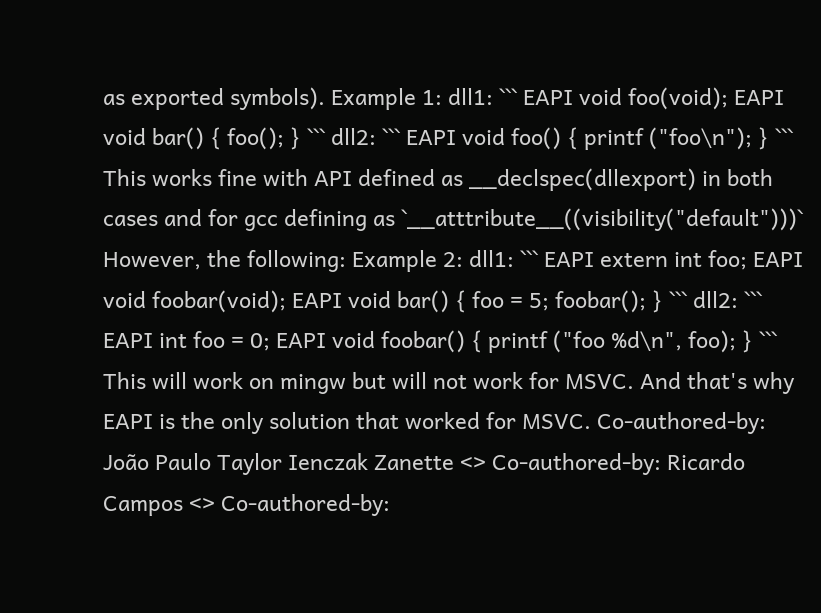as exported symbols). Example 1: dll1: ``` EAPI void foo(void); EAPI void bar() { foo(); } ``` dll2: ``` EAPI void foo() { printf ("foo\n"); } ``` This works fine with API defined as __declspec(dllexport) in both cases and for gcc defining as `__atttribute__((visibility("default")))` However, the following: Example 2: dll1: ``` EAPI extern int foo; EAPI void foobar(void); EAPI void bar() { foo = 5; foobar(); } ``` dll2: ``` EAPI int foo = 0; EAPI void foobar() { printf ("foo %d\n", foo); } ``` This will work on mingw but will not work for MSVC. And that's why EAPI is the only solution that worked for MSVC. Co-authored-by: João Paulo Taylor Ienczak Zanette <> Co-authored-by: Ricardo Campos <> Co-authored-by: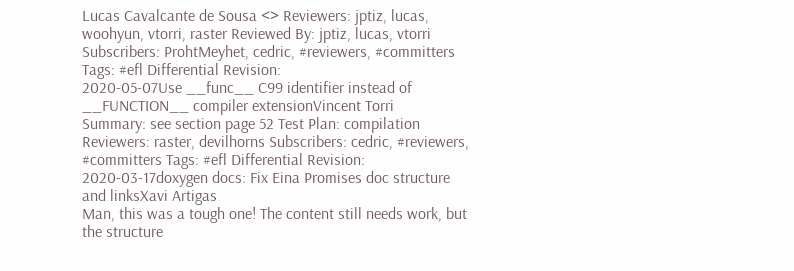Lucas Cavalcante de Sousa <> Reviewers: jptiz, lucas, woohyun, vtorri, raster Reviewed By: jptiz, lucas, vtorri Subscribers: ProhtMeyhet, cedric, #reviewers, #committers Tags: #efl Differential Revision:
2020-05-07Use __func__ C99 identifier instead of __FUNCTION__ compiler extensionVincent Torri
Summary: see section page 52 Test Plan: compilation Reviewers: raster, devilhorns Subscribers: cedric, #reviewers, #committers Tags: #efl Differential Revision:
2020-03-17doxygen docs: Fix Eina Promises doc structure and linksXavi Artigas
Man, this was a tough one! The content still needs work, but the structure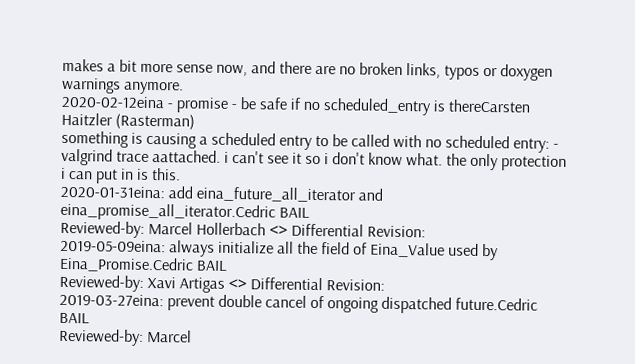makes a bit more sense now, and there are no broken links, typos or doxygen warnings anymore.
2020-02-12eina - promise - be safe if no scheduled_entry is thereCarsten Haitzler (Rasterman)
something is causing a scheduled entry to be called with no scheduled entry: - valgrind trace aattached. i can't see it so i don't know what. the only protection i can put in is this.
2020-01-31eina: add eina_future_all_iterator and eina_promise_all_iterator.Cedric BAIL
Reviewed-by: Marcel Hollerbach <> Differential Revision:
2019-05-09eina: always initialize all the field of Eina_Value used by Eina_Promise.Cedric BAIL
Reviewed-by: Xavi Artigas <> Differential Revision:
2019-03-27eina: prevent double cancel of ongoing dispatched future.Cedric BAIL
Reviewed-by: Marcel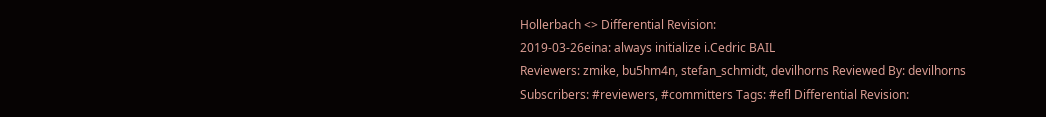Hollerbach <> Differential Revision:
2019-03-26eina: always initialize i.Cedric BAIL
Reviewers: zmike, bu5hm4n, stefan_schmidt, devilhorns Reviewed By: devilhorns Subscribers: #reviewers, #committers Tags: #efl Differential Revision: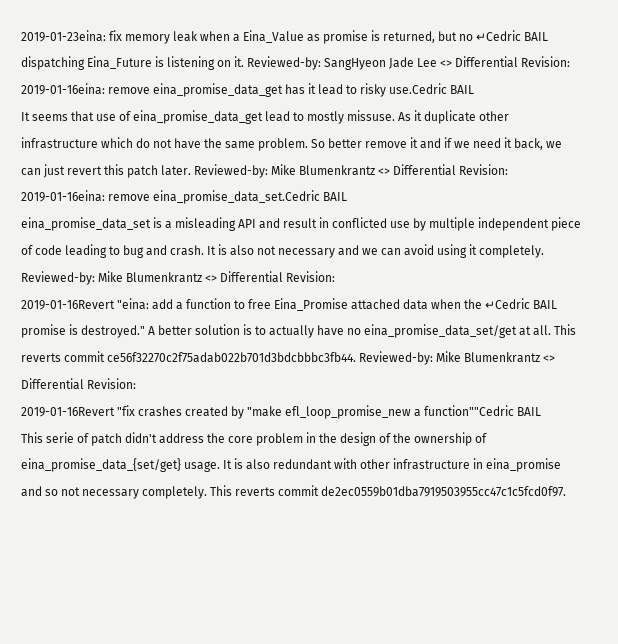2019-01-23eina: fix memory leak when a Eina_Value as promise is returned, but no ↵Cedric BAIL
dispatching Eina_Future is listening on it. Reviewed-by: SangHyeon Jade Lee <> Differential Revision:
2019-01-16eina: remove eina_promise_data_get has it lead to risky use.Cedric BAIL
It seems that use of eina_promise_data_get lead to mostly missuse. As it duplicate other infrastructure which do not have the same problem. So better remove it and if we need it back, we can just revert this patch later. Reviewed-by: Mike Blumenkrantz <> Differential Revision:
2019-01-16eina: remove eina_promise_data_set.Cedric BAIL
eina_promise_data_set is a misleading API and result in conflicted use by multiple independent piece of code leading to bug and crash. It is also not necessary and we can avoid using it completely. Reviewed-by: Mike Blumenkrantz <> Differential Revision:
2019-01-16Revert "eina: add a function to free Eina_Promise attached data when the ↵Cedric BAIL
promise is destroyed." A better solution is to actually have no eina_promise_data_set/get at all. This reverts commit ce56f32270c2f75adab022b701d3bdcbbbc3fb44. Reviewed-by: Mike Blumenkrantz <> Differential Revision:
2019-01-16Revert "fix crashes created by "make efl_loop_promise_new a function""Cedric BAIL
This serie of patch didn't address the core problem in the design of the ownership of eina_promise_data_{set/get} usage. It is also redundant with other infrastructure in eina_promise and so not necessary completely. This reverts commit de2ec0559b01dba7919503955cc47c1c5fcd0f97.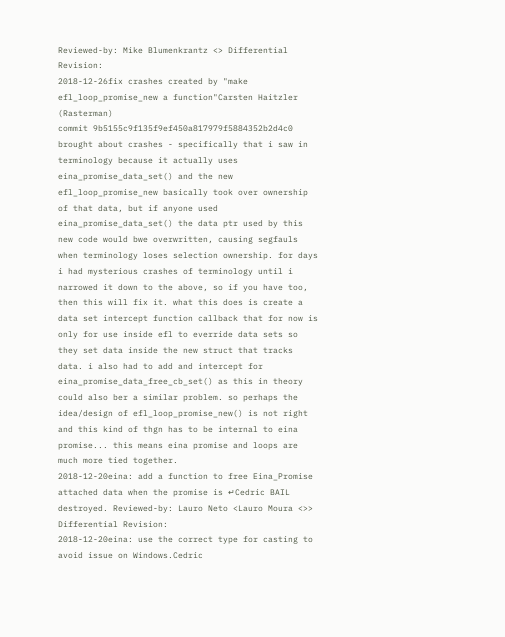Reviewed-by: Mike Blumenkrantz <> Differential Revision:
2018-12-26fix crashes created by "make efl_loop_promise_new a function"Carsten Haitzler (Rasterman)
commit 9b5155c9f135f9ef450a817979f5884352b2d4c0 brought about crashes - specifically that i saw in terminology because it actually uses eina_promise_data_set() and the new efl_loop_promise_new basically took over ownership of that data, but if anyone used eina_promise_data_set() the data ptr used by this new code would bwe overwritten, causing segfauls when terminology loses selection ownership. for days i had mysterious crashes of terminology until i narrowed it down to the above, so if you have too, then this will fix it. what this does is create a data set intercept function callback that for now is only for use inside efl to everride data sets so they set data inside the new struct that tracks data. i also had to add and intercept for eina_promise_data_free_cb_set() as this in theory could also ber a similar problem. so perhaps the idea/design of efl_loop_promise_new() is not right and this kind of thgn has to be internal to eina promise... this means eina promise and loops are much more tied together.
2018-12-20eina: add a function to free Eina_Promise attached data when the promise is ↵Cedric BAIL
destroyed. Reviewed-by: Lauro Neto <Lauro Moura <>> Differential Revision:
2018-12-20eina: use the correct type for casting to avoid issue on Windows.Cedric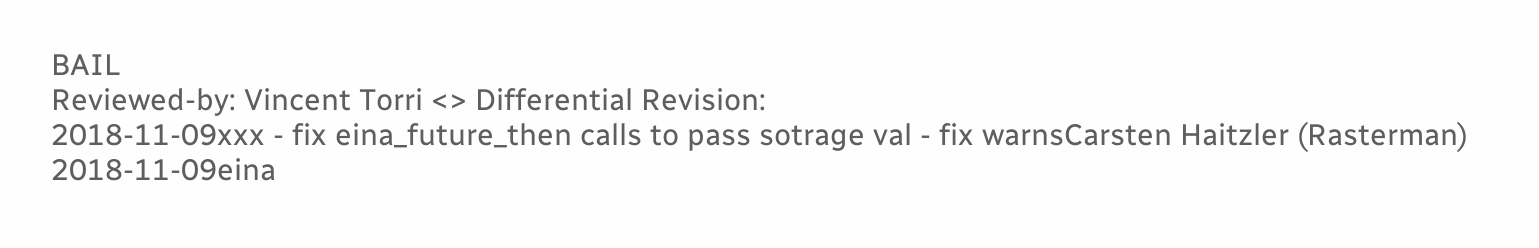BAIL
Reviewed-by: Vincent Torri <> Differential Revision:
2018-11-09xxx - fix eina_future_then calls to pass sotrage val - fix warnsCarsten Haitzler (Rasterman)
2018-11-09eina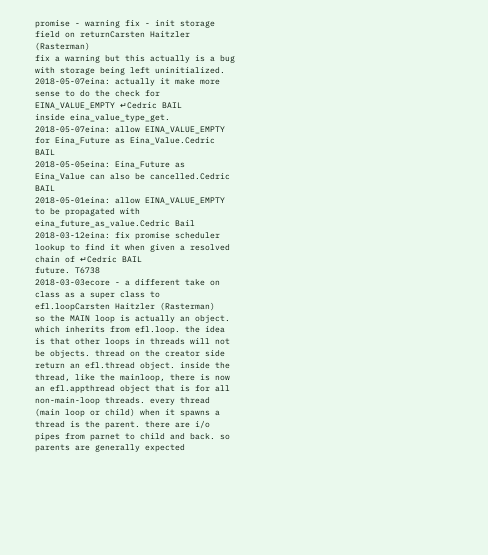promise - warning fix - init storage field on returnCarsten Haitzler (Rasterman)
fix a warning but this actually is a bug with storage being left uninitialized.
2018-05-07eina: actually it make more sense to do the check for EINA_VALUE_EMPTY ↵Cedric BAIL
inside eina_value_type_get.
2018-05-07eina: allow EINA_VALUE_EMPTY for Eina_Future as Eina_Value.Cedric BAIL
2018-05-05eina: Eina_Future as Eina_Value can also be cancelled.Cedric BAIL
2018-05-01eina: allow EINA_VALUE_EMPTY to be propagated with eina_future_as_value.Cedric Bail
2018-03-12eina: fix promise scheduler lookup to find it when given a resolved chain of ↵Cedric BAIL
future. T6738
2018-03-03ecore - a different take on class as a super class to efl.loopCarsten Haitzler (Rasterman)
so the MAIN loop is actually an object. which inherits from efl.loop. the idea is that other loops in threads will not be objects. thread on the creator side return an efl.thread object. inside the thread, like the mainloop, there is now an efl.appthread object that is for all non-main-loop threads. every thread (main loop or child) when it spawns a thread is the parent. there are i/o pipes from parnet to child and back. so parents are generally expected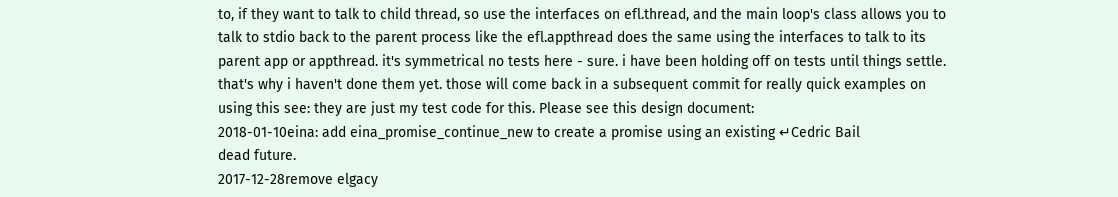to, if they want to talk to child thread, so use the interfaces on efl.thread, and the main loop's class allows you to talk to stdio back to the parent process like the efl.appthread does the same using the interfaces to talk to its parent app or appthread. it's symmetrical no tests here - sure. i have been holding off on tests until things settle. that's why i haven't done them yet. those will come back in a subsequent commit for really quick examples on using this see: they are just my test code for this. Please see this design document:
2018-01-10eina: add eina_promise_continue_new to create a promise using an existing ↵Cedric Bail
dead future.
2017-12-28remove elgacy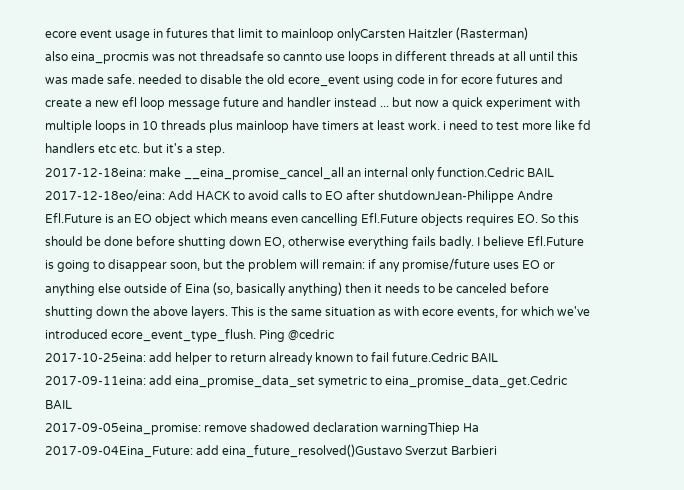ecore event usage in futures that limit to mainloop onlyCarsten Haitzler (Rasterman)
also eina_procmis was not threadsafe so cannto use loops in different threads at all until this was made safe. needed to disable the old ecore_event using code in for ecore futures and create a new efl loop message future and handler instead ... but now a quick experiment with multiple loops in 10 threads plus mainloop have timers at least work. i need to test more like fd handlers etc etc. but it's a step.
2017-12-18eina: make __eina_promise_cancel_all an internal only function.Cedric BAIL
2017-12-18eo/eina: Add HACK to avoid calls to EO after shutdownJean-Philippe Andre
Efl.Future is an EO object which means even cancelling Efl.Future objects requires EO. So this should be done before shutting down EO, otherwise everything fails badly. I believe Efl.Future is going to disappear soon, but the problem will remain: if any promise/future uses EO or anything else outside of Eina (so, basically anything) then it needs to be canceled before shutting down the above layers. This is the same situation as with ecore events, for which we've introduced ecore_event_type_flush. Ping @cedric
2017-10-25eina: add helper to return already known to fail future.Cedric BAIL
2017-09-11eina: add eina_promise_data_set symetric to eina_promise_data_get.Cedric BAIL
2017-09-05eina_promise: remove shadowed declaration warningThiep Ha
2017-09-04Eina_Future: add eina_future_resolved()Gustavo Sverzut Barbieri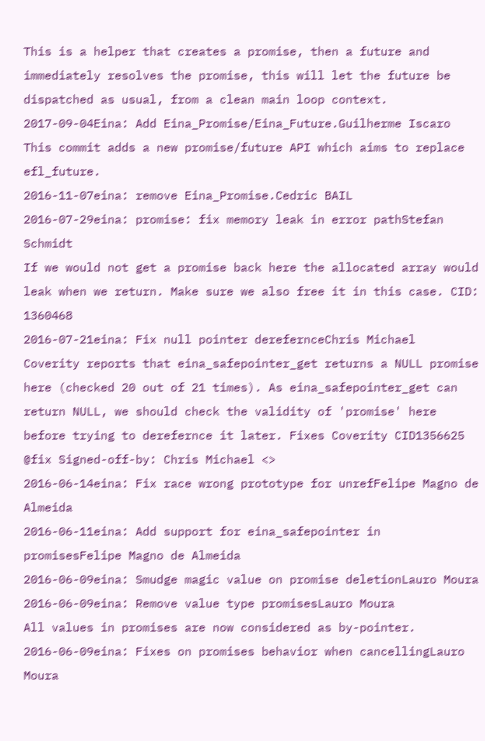This is a helper that creates a promise, then a future and immediately resolves the promise, this will let the future be dispatched as usual, from a clean main loop context.
2017-09-04Eina: Add Eina_Promise/Eina_Future.Guilherme Iscaro
This commit adds a new promise/future API which aims to replace efl_future.
2016-11-07eina: remove Eina_Promise.Cedric BAIL
2016-07-29eina: promise: fix memory leak in error pathStefan Schmidt
If we would not get a promise back here the allocated array would leak when we return. Make sure we also free it in this case. CID: 1360468
2016-07-21eina: Fix null pointer derefernceChris Michael
Coverity reports that eina_safepointer_get returns a NULL promise here (checked 20 out of 21 times). As eina_safepointer_get can return NULL, we should check the validity of 'promise' here before trying to derefernce it later. Fixes Coverity CID1356625 @fix Signed-off-by: Chris Michael <>
2016-06-14eina: Fix race wrong prototype for unrefFelipe Magno de Almeida
2016-06-11eina: Add support for eina_safepointer in promisesFelipe Magno de Almeida
2016-06-09eina: Smudge magic value on promise deletionLauro Moura
2016-06-09eina: Remove value type promisesLauro Moura
All values in promises are now considered as by-pointer.
2016-06-09eina: Fixes on promises behavior when cancellingLauro Moura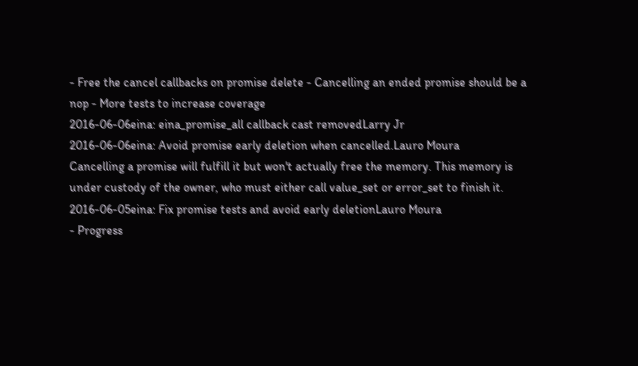- Free the cancel callbacks on promise delete - Cancelling an ended promise should be a nop - More tests to increase coverage
2016-06-06eina: eina_promise_all callback cast removedLarry Jr
2016-06-06eina: Avoid promise early deletion when cancelled.Lauro Moura
Cancelling a promise will fulfill it but won't actually free the memory. This memory is under custody of the owner, who must either call value_set or error_set to finish it.
2016-06-05eina: Fix promise tests and avoid early deletionLauro Moura
- Progress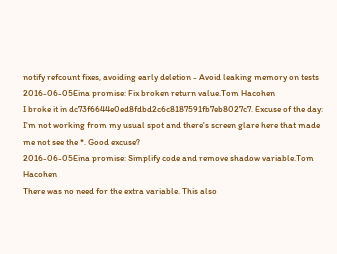notify refcount fixes, avoiding early deletion - Avoid leaking memory on tests
2016-06-05Eina promise: Fix broken return value.Tom Hacohen
I broke it in dc73f6644e0ed8fdbd2c6c8187591fb7eb8027c7. Excuse of the day: I'm not working from my usual spot and there's screen glare here that made me not see the *. Good excuse?
2016-06-05Eina promise: Simplify code and remove shadow variable.Tom Hacohen
There was no need for the extra variable. This also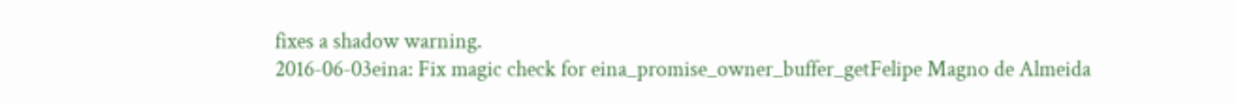fixes a shadow warning.
2016-06-03eina: Fix magic check for eina_promise_owner_buffer_getFelipe Magno de Almeida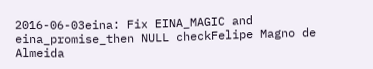2016-06-03eina: Fix EINA_MAGIC and eina_promise_then NULL checkFelipe Magno de Almeida